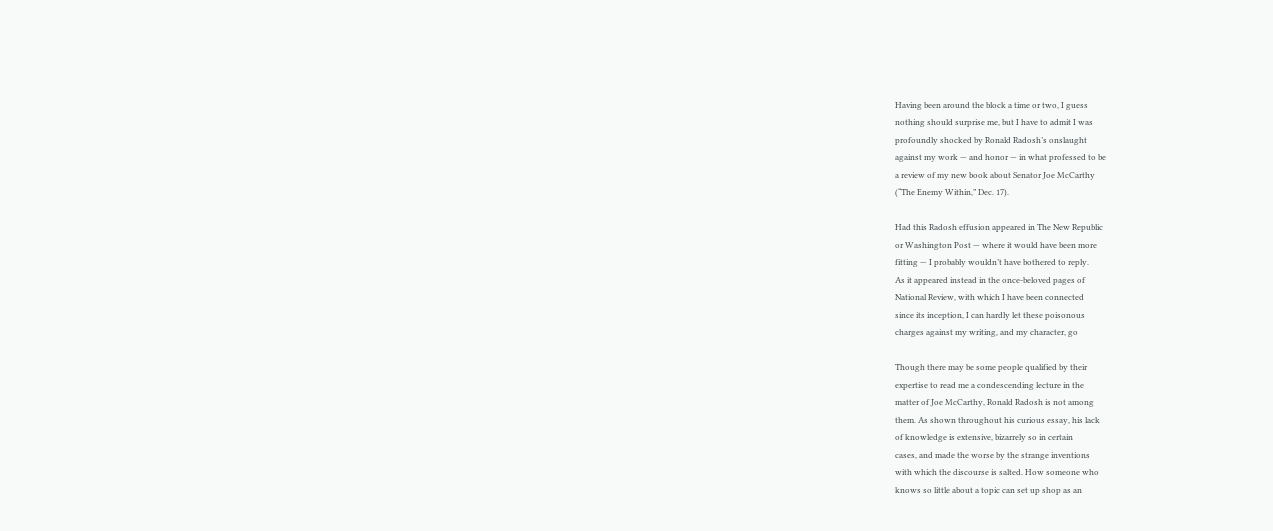Having been around the block a time or two, I guess
nothing should surprise me, but I have to admit I was
profoundly shocked by Ronald Radosh’s onslaught
against my work — and honor — in what professed to be
a review of my new book about Senator Joe McCarthy
(“The Enemy Within,” Dec. 17).

Had this Radosh effusion appeared in The New Republic
or Washington Post — where it would have been more
fitting — I probably wouldn’t have bothered to reply.
As it appeared instead in the once-beloved pages of
National Review, with which I have been connected
since its inception, I can hardly let these poisonous
charges against my writing, and my character, go

Though there may be some people qualified by their
expertise to read me a condescending lecture in the
matter of Joe McCarthy, Ronald Radosh is not among
them. As shown throughout his curious essay, his lack
of knowledge is extensive, bizarrely so in certain
cases, and made the worse by the strange inventions
with which the discourse is salted. How someone who
knows so little about a topic can set up shop as an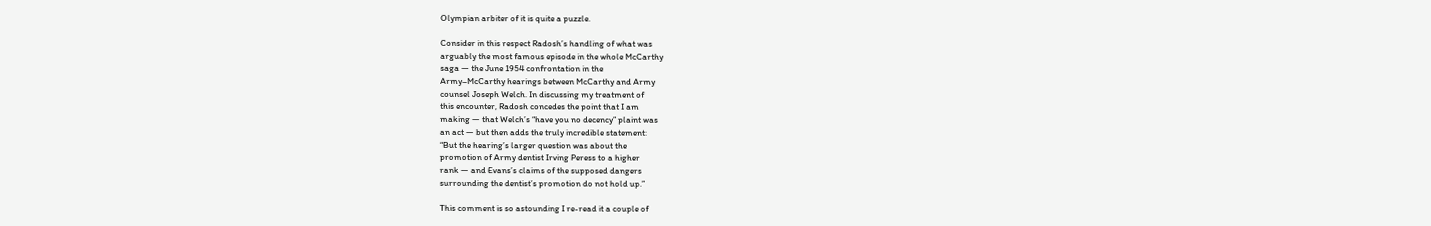Olympian arbiter of it is quite a puzzle.

Consider in this respect Radosh’s handling of what was
arguably the most famous episode in the whole McCarthy
saga — the June 1954 confrontation in the
Army–McCarthy hearings between McCarthy and Army
counsel Joseph Welch. In discussing my treatment of
this encounter, Radosh concedes the point that I am
making — that Welch’s “have you no decency” plaint was
an act — but then adds the truly incredible statement:
“But the hearing’s larger question was about the
promotion of Army dentist Irving Peress to a higher
rank — and Evans’s claims of the supposed dangers
surrounding the dentist’s promotion do not hold up.”

This comment is so astounding I re-read it a couple of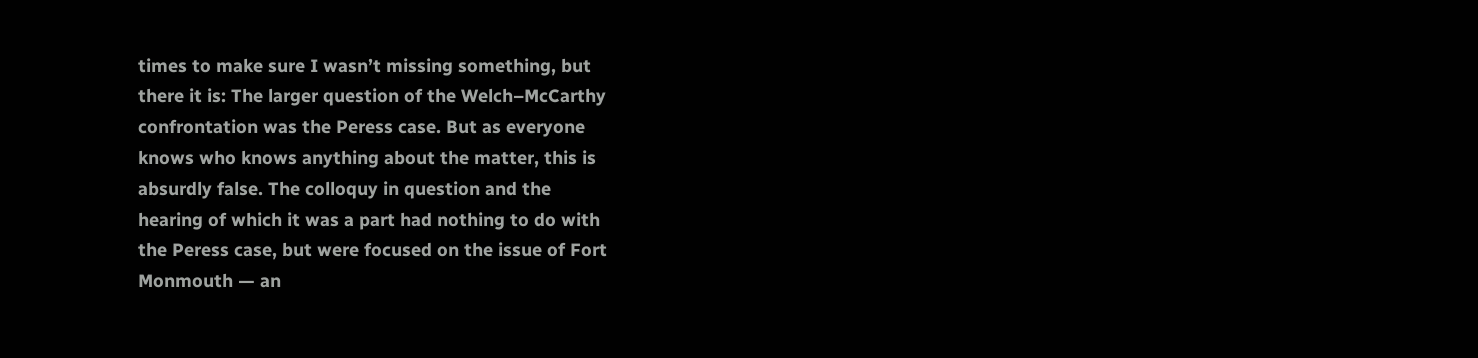times to make sure I wasn’t missing something, but
there it is: The larger question of the Welch–McCarthy
confrontation was the Peress case. But as everyone
knows who knows anything about the matter, this is
absurdly false. The colloquy in question and the
hearing of which it was a part had nothing to do with
the Peress case, but were focused on the issue of Fort
Monmouth — an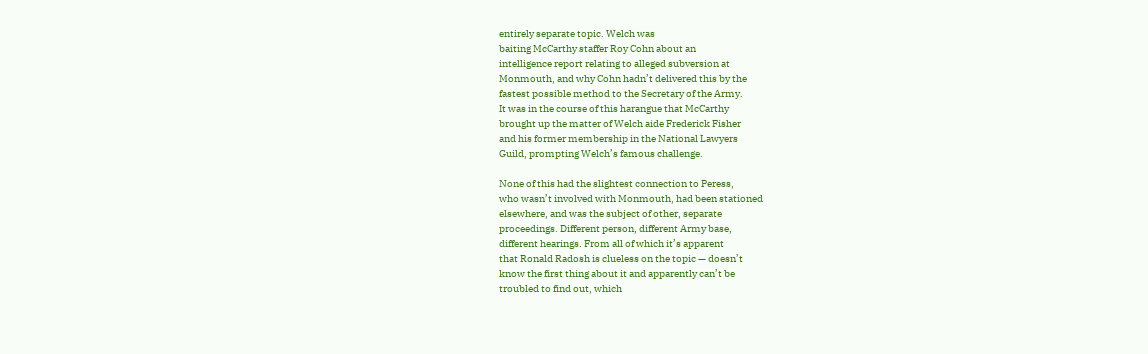entirely separate topic. Welch was
baiting McCarthy staffer Roy Cohn about an
intelligence report relating to alleged subversion at
Monmouth, and why Cohn hadn’t delivered this by the
fastest possible method to the Secretary of the Army.
It was in the course of this harangue that McCarthy
brought up the matter of Welch aide Frederick Fisher
and his former membership in the National Lawyers
Guild, prompting Welch’s famous challenge.

None of this had the slightest connection to Peress,
who wasn’t involved with Monmouth, had been stationed
elsewhere, and was the subject of other, separate
proceedings. Different person, different Army base,
different hearings. From all of which it’s apparent
that Ronald Radosh is clueless on the topic — doesn’t
know the first thing about it and apparently can’t be
troubled to find out, which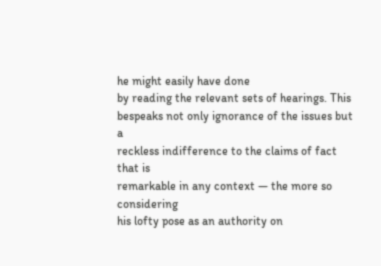he might easily have done
by reading the relevant sets of hearings. This
bespeaks not only ignorance of the issues but a
reckless indifference to the claims of fact that is
remarkable in any context — the more so considering
his lofty pose as an authority on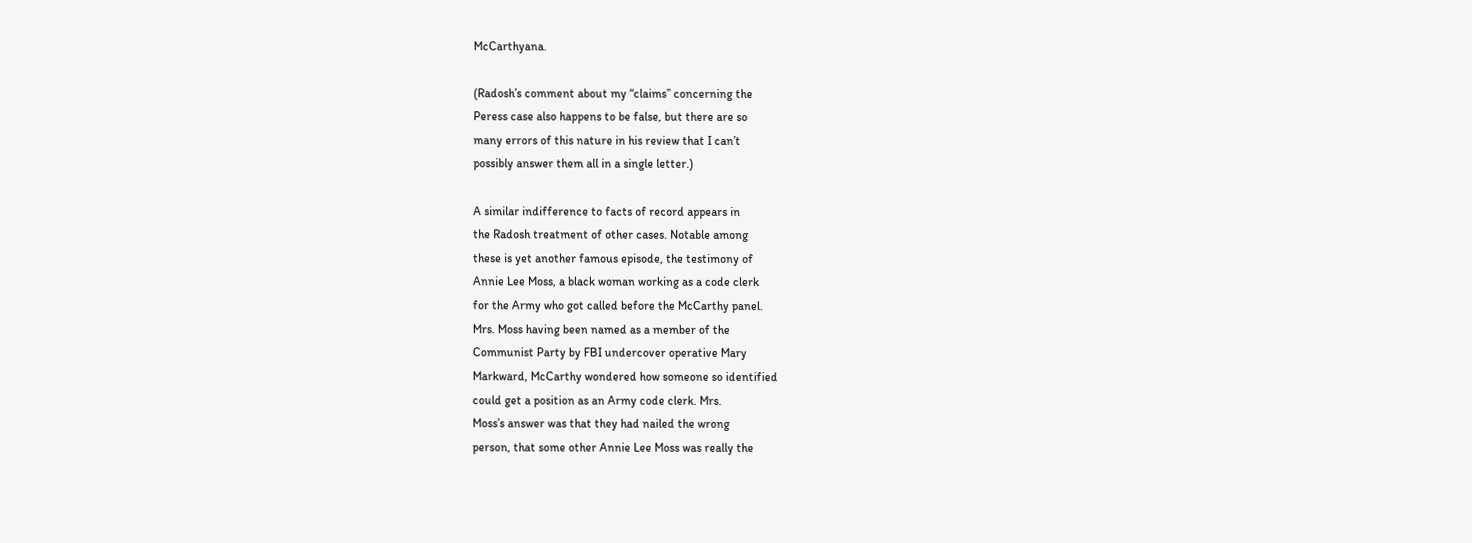McCarthyana.

(Radosh’s comment about my “claims” concerning the
Peress case also happens to be false, but there are so
many errors of this nature in his review that I can’t
possibly answer them all in a single letter.)

A similar indifference to facts of record appears in
the Radosh treatment of other cases. Notable among
these is yet another famous episode, the testimony of
Annie Lee Moss, a black woman working as a code clerk
for the Army who got called before the McCarthy panel.
Mrs. Moss having been named as a member of the
Communist Party by FBI undercover operative Mary
Markward, McCarthy wondered how someone so identified
could get a position as an Army code clerk. Mrs.
Moss’s answer was that they had nailed the wrong
person, that some other Annie Lee Moss was really the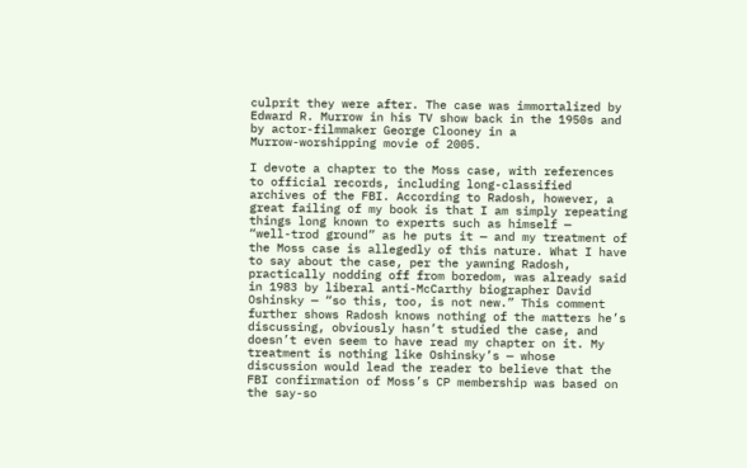culprit they were after. The case was immortalized by
Edward R. Murrow in his TV show back in the 1950s and
by actor-filmmaker George Clooney in a
Murrow-worshipping movie of 2005.

I devote a chapter to the Moss case, with references
to official records, including long-classified
archives of the FBI. According to Radosh, however, a
great failing of my book is that I am simply repeating
things long known to experts such as himself —
“well-trod ground” as he puts it — and my treatment of
the Moss case is allegedly of this nature. What I have
to say about the case, per the yawning Radosh,
practically nodding off from boredom, was already said
in 1983 by liberal anti-McCarthy biographer David
Oshinsky — “so this, too, is not new.” This comment
further shows Radosh knows nothing of the matters he’s
discussing, obviously hasn’t studied the case, and
doesn’t even seem to have read my chapter on it. My
treatment is nothing like Oshinsky’s — whose
discussion would lead the reader to believe that the
FBI confirmation of Moss’s CP membership was based on
the say-so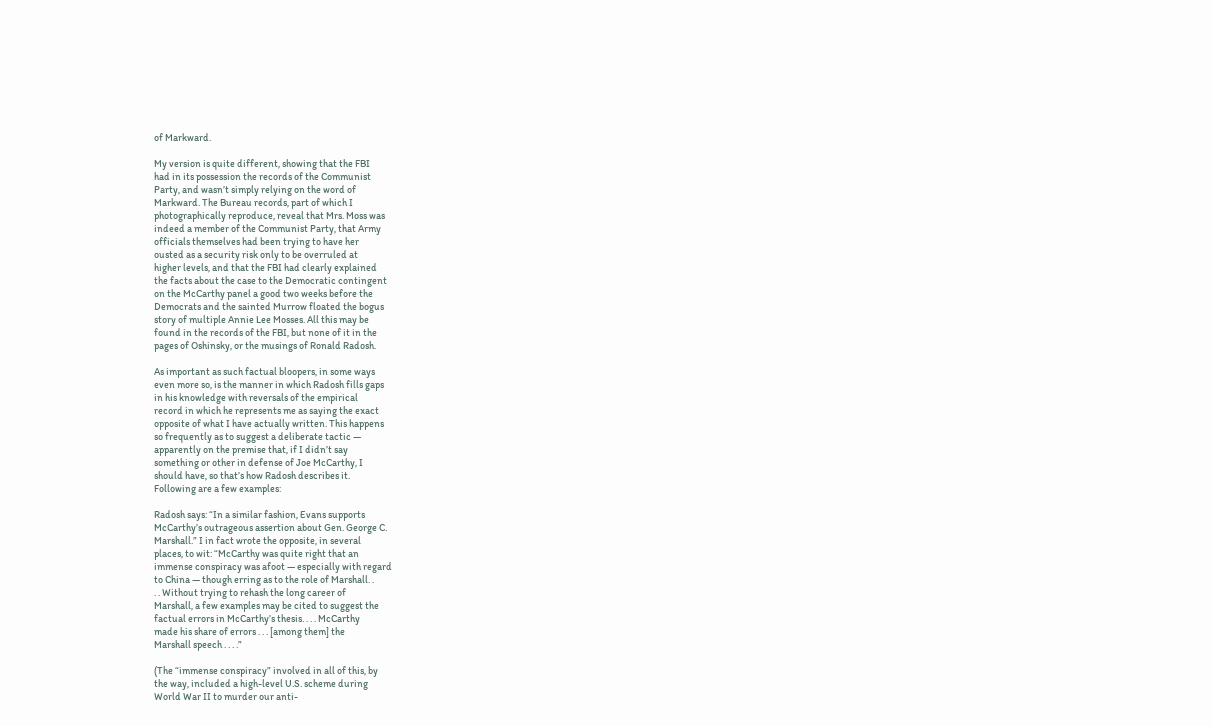of Markward.

My version is quite different, showing that the FBI
had in its possession the records of the Communist
Party, and wasn’t simply relying on the word of
Markward. The Bureau records, part of which I
photographically reproduce, reveal that Mrs. Moss was
indeed a member of the Communist Party, that Army
officials themselves had been trying to have her
ousted as a security risk only to be overruled at
higher levels, and that the FBI had clearly explained
the facts about the case to the Democratic contingent
on the McCarthy panel a good two weeks before the
Democrats and the sainted Murrow floated the bogus
story of multiple Annie Lee Mosses. All this may be
found in the records of the FBI, but none of it in the
pages of Oshinsky, or the musings of Ronald Radosh.

As important as such factual bloopers, in some ways
even more so, is the manner in which Radosh fills gaps
in his knowledge with reversals of the empirical
record in which he represents me as saying the exact
opposite of what I have actually written. This happens
so frequently as to suggest a deliberate tactic —
apparently on the premise that, if I didn’t say
something or other in defense of Joe McCarthy, I
should have, so that’s how Radosh describes it.
Following are a few examples:

Radosh says: “In a similar fashion, Evans supports
McCarthy’s outrageous assertion about Gen. George C.
Marshall.” I in fact wrote the opposite, in several
places, to wit: “McCarthy was quite right that an
immense conspiracy was afoot — especially with regard
to China — though erring as to the role of Marshall. .
. . Without trying to rehash the long career of
Marshall, a few examples may be cited to suggest the
factual errors in McCarthy’s thesis. . . . McCarthy
made his share of errors . . . [among them] the
Marshall speech . . . .”

(The “immense conspiracy” involved in all of this, by
the way, included a high-level U.S. scheme during
World War II to murder our anti-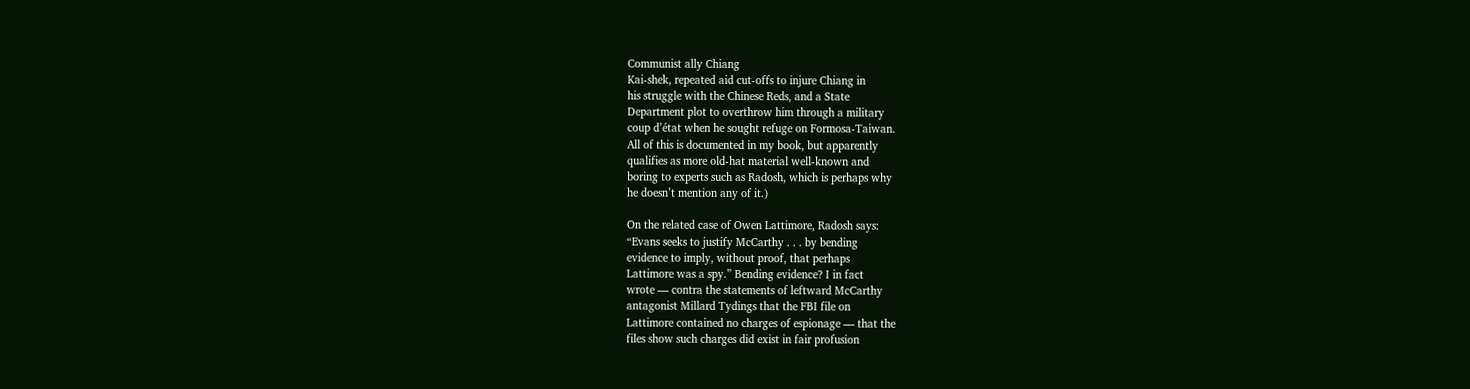Communist ally Chiang
Kai-shek, repeated aid cut-offs to injure Chiang in
his struggle with the Chinese Reds, and a State
Department plot to overthrow him through a military
coup d’état when he sought refuge on Formosa-Taiwan.
All of this is documented in my book, but apparently
qualifies as more old-hat material well-known and
boring to experts such as Radosh, which is perhaps why
he doesn’t mention any of it.)

On the related case of Owen Lattimore, Radosh says:
“Evans seeks to justify McCarthy . . . by bending
evidence to imply, without proof, that perhaps
Lattimore was a spy.” Bending evidence? I in fact
wrote — contra the statements of leftward McCarthy
antagonist Millard Tydings that the FBI file on
Lattimore contained no charges of espionage — that the
files show such charges did exist in fair profusion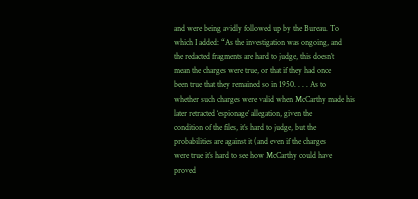and were being avidly followed up by the Bureau. To
which I added: “As the investigation was ongoing, and
the redacted fragments are hard to judge, this doesn’t
mean the charges were true, or that if they had once
been true that they remained so in 1950. . . . As to
whether such charges were valid when McCarthy made his
later retracted ‘espionage’ allegation, given the
condition of the files, it’s hard to judge, but the
probabilities are against it (and even if the charges
were true it’s hard to see how McCarthy could have
proved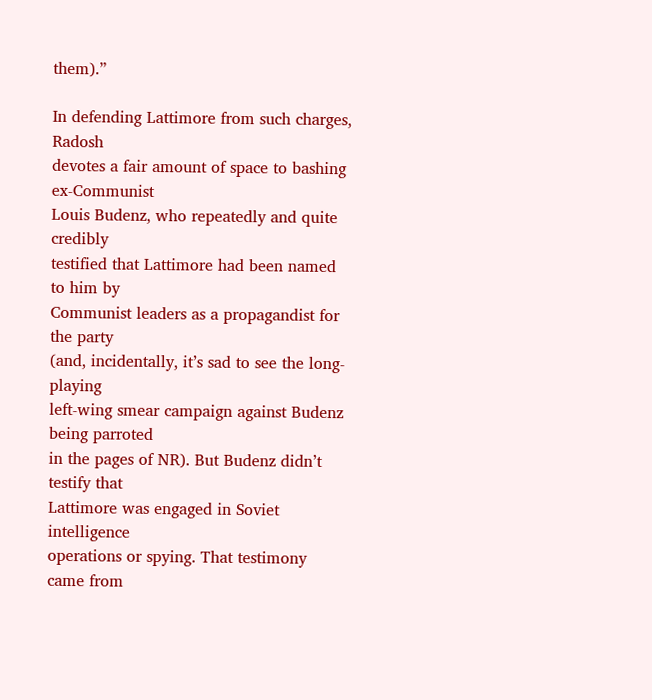them).”

In defending Lattimore from such charges, Radosh
devotes a fair amount of space to bashing ex-Communist
Louis Budenz, who repeatedly and quite credibly
testified that Lattimore had been named to him by
Communist leaders as a propagandist for the party
(and, incidentally, it’s sad to see the long-playing
left-wing smear campaign against Budenz being parroted
in the pages of NR). But Budenz didn’t testify that
Lattimore was engaged in Soviet intelligence
operations or spying. That testimony came from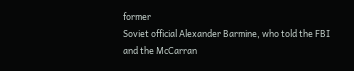former
Soviet official Alexander Barmine, who told the FBI
and the McCarran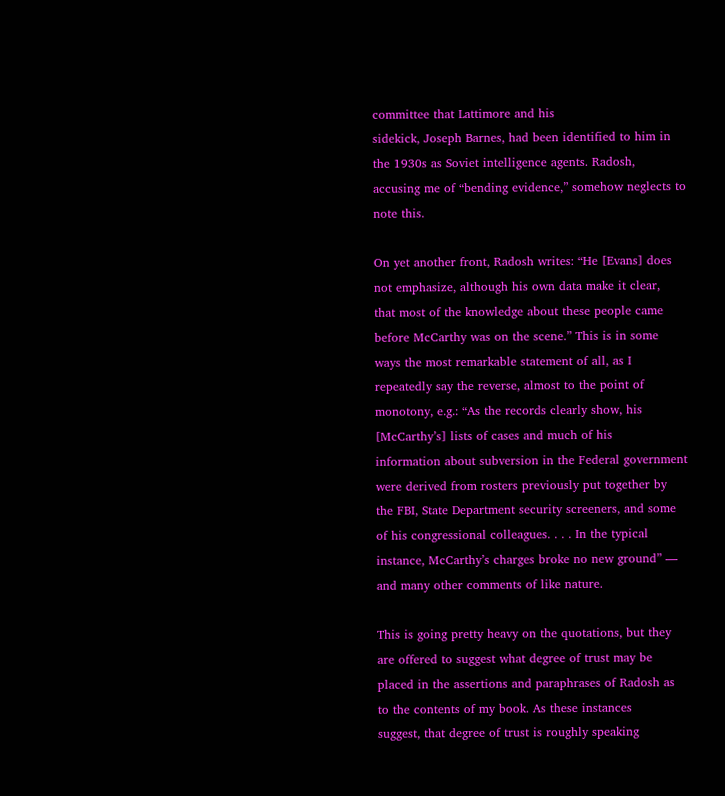committee that Lattimore and his
sidekick, Joseph Barnes, had been identified to him in
the 1930s as Soviet intelligence agents. Radosh,
accusing me of “bending evidence,” somehow neglects to
note this.

On yet another front, Radosh writes: “He [Evans] does
not emphasize, although his own data make it clear,
that most of the knowledge about these people came
before McCarthy was on the scene.” This is in some
ways the most remarkable statement of all, as I
repeatedly say the reverse, almost to the point of
monotony, e.g.: “As the records clearly show, his
[McCarthy’s] lists of cases and much of his
information about subversion in the Federal government
were derived from rosters previously put together by
the FBI, State Department security screeners, and some
of his congressional colleagues. . . . In the typical
instance, McCarthy’s charges broke no new ground” —
and many other comments of like nature.

This is going pretty heavy on the quotations, but they
are offered to suggest what degree of trust may be
placed in the assertions and paraphrases of Radosh as
to the contents of my book. As these instances
suggest, that degree of trust is roughly speaking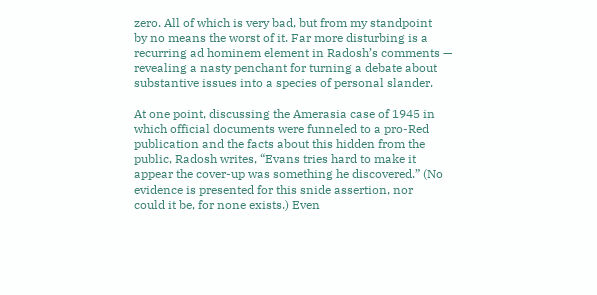zero. All of which is very bad, but from my standpoint
by no means the worst of it. Far more disturbing is a
recurring ad hominem element in Radosh’s comments —
revealing a nasty penchant for turning a debate about
substantive issues into a species of personal slander.

At one point, discussing the Amerasia case of 1945 in
which official documents were funneled to a pro-Red
publication and the facts about this hidden from the
public, Radosh writes, “Evans tries hard to make it
appear the cover-up was something he discovered.” (No
evidence is presented for this snide assertion, nor
could it be, for none exists.) Even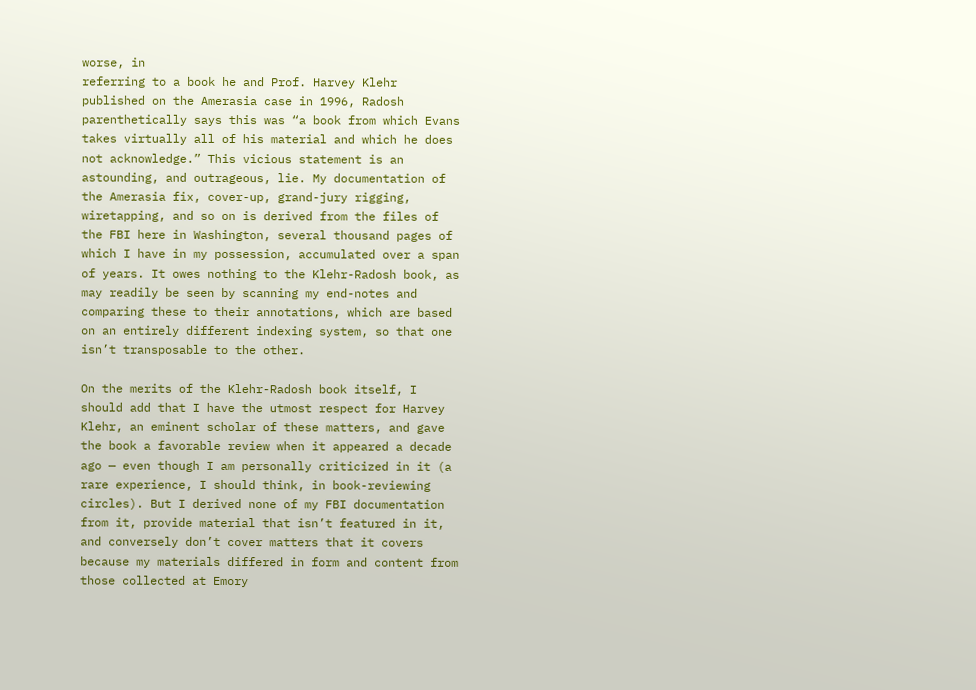worse, in
referring to a book he and Prof. Harvey Klehr
published on the Amerasia case in 1996, Radosh
parenthetically says this was “a book from which Evans
takes virtually all of his material and which he does
not acknowledge.” This vicious statement is an
astounding, and outrageous, lie. My documentation of
the Amerasia fix, cover-up, grand-jury rigging,
wiretapping, and so on is derived from the files of
the FBI here in Washington, several thousand pages of
which I have in my possession, accumulated over a span
of years. It owes nothing to the Klehr-Radosh book, as
may readily be seen by scanning my end-notes and
comparing these to their annotations, which are based
on an entirely different indexing system, so that one
isn’t transposable to the other.

On the merits of the Klehr-Radosh book itself, I
should add that I have the utmost respect for Harvey
Klehr, an eminent scholar of these matters, and gave
the book a favorable review when it appeared a decade
ago — even though I am personally criticized in it (a
rare experience, I should think, in book-reviewing
circles). But I derived none of my FBI documentation
from it, provide material that isn’t featured in it,
and conversely don’t cover matters that it covers
because my materials differed in form and content from
those collected at Emory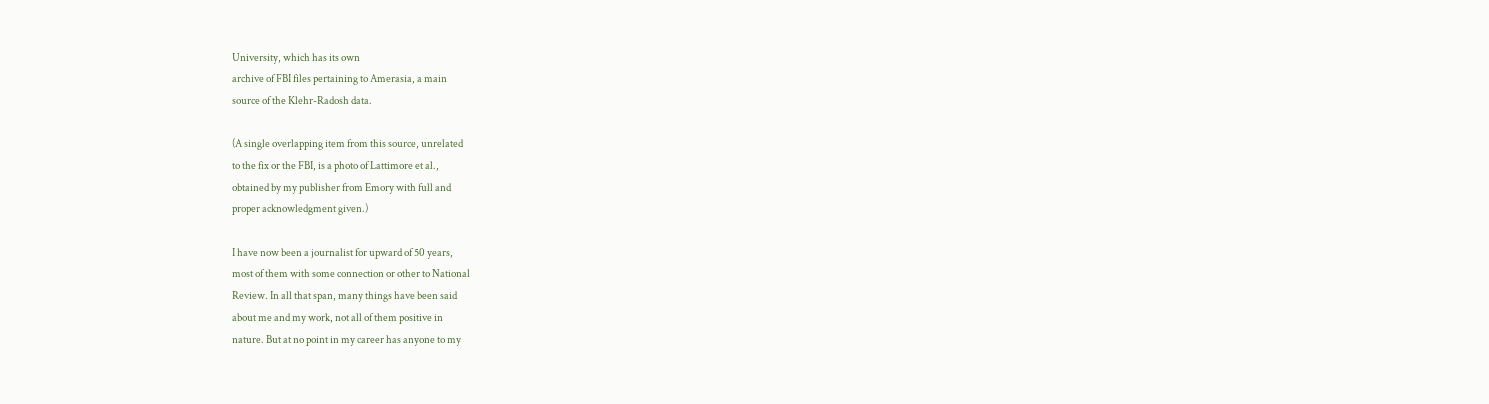University, which has its own
archive of FBI files pertaining to Amerasia, a main
source of the Klehr-Radosh data.

(A single overlapping item from this source, unrelated
to the fix or the FBI, is a photo of Lattimore et al.,
obtained by my publisher from Emory with full and
proper acknowledgment given.)

I have now been a journalist for upward of 50 years,
most of them with some connection or other to National
Review. In all that span, many things have been said
about me and my work, not all of them positive in
nature. But at no point in my career has anyone to my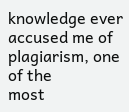knowledge ever accused me of plagiarism, one of the
most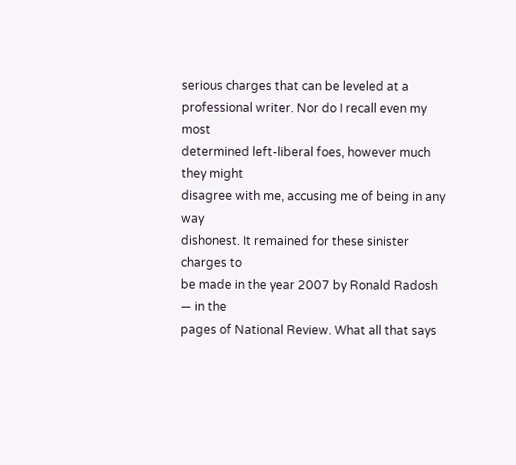serious charges that can be leveled at a
professional writer. Nor do I recall even my most
determined left-liberal foes, however much they might
disagree with me, accusing me of being in any way
dishonest. It remained for these sinister charges to
be made in the year 2007 by Ronald Radosh — in the
pages of National Review. What all that says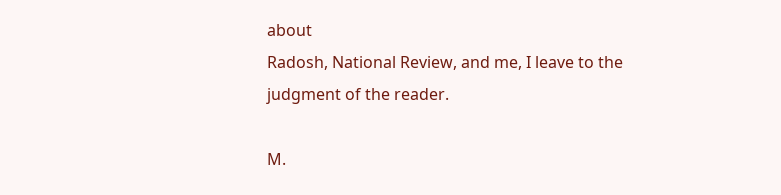about
Radosh, National Review, and me, I leave to the
judgment of the reader.

M.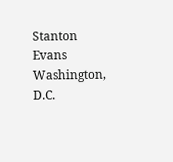Stanton Evans
Washington, D.C.